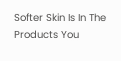Softer Skin Is In The Products You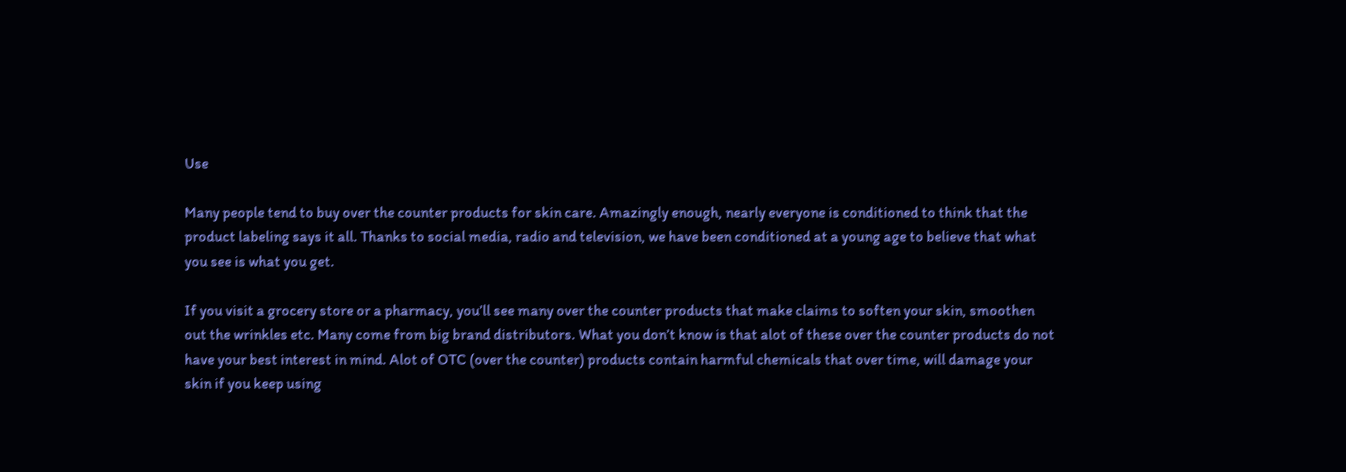Use

Many people tend to buy over the counter products for skin care. Amazingly enough, nearly everyone is conditioned to think that the product labeling says it all. Thanks to social media, radio and television, we have been conditioned at a young age to believe that what you see is what you get.

If you visit a grocery store or a pharmacy, you’ll see many over the counter products that make claims to soften your skin, smoothen out the wrinkles etc. Many come from big brand distributors. What you don’t know is that alot of these over the counter products do not have your best interest in mind. Alot of OTC (over the counter) products contain harmful chemicals that over time, will damage your skin if you keep using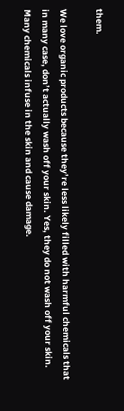them.

We love organic products because they’re less likely filled with harmful chemicals that in many case, don’t actually wash off your skin. Yes, they do not wash off your skin. Many chemicals infuse in the skin and cause damage.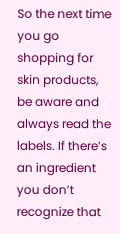So the next time you go shopping for skin products, be aware and always read the labels. If there’s an ingredient you don’t recognize that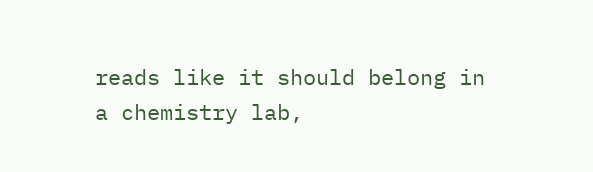reads like it should belong in a chemistry lab,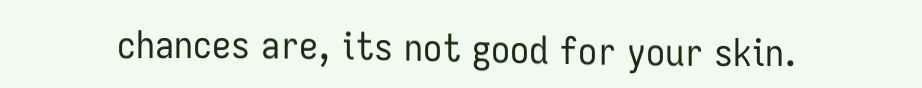chances are, its not good for your skin.